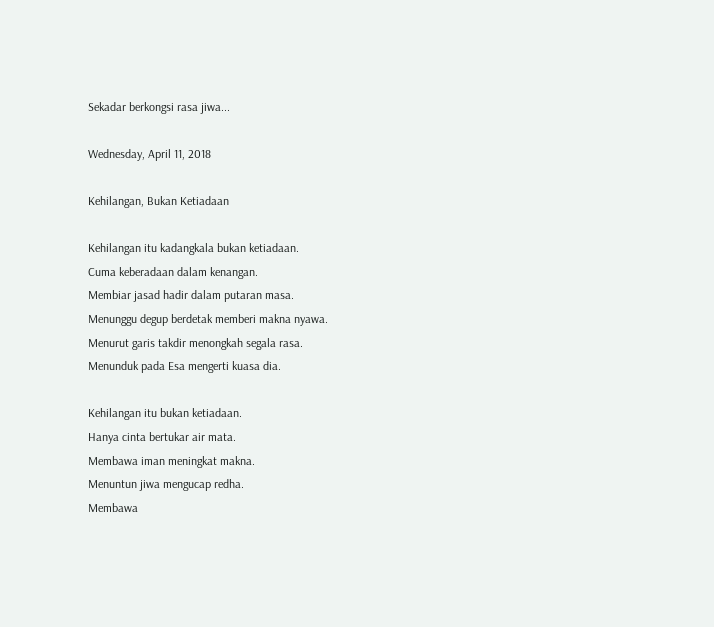Sekadar berkongsi rasa jiwa...

Wednesday, April 11, 2018

Kehilangan, Bukan Ketiadaan

Kehilangan itu kadangkala bukan ketiadaan.
Cuma keberadaan dalam kenangan.
Membiar jasad hadir dalam putaran masa.
Menunggu degup berdetak memberi makna nyawa.
Menurut garis takdir menongkah segala rasa.
Menunduk pada Esa mengerti kuasa dia.

Kehilangan itu bukan ketiadaan.
Hanya cinta bertukar air mata.
Membawa iman meningkat makna.
Menuntun jiwa mengucap redha.
Membawa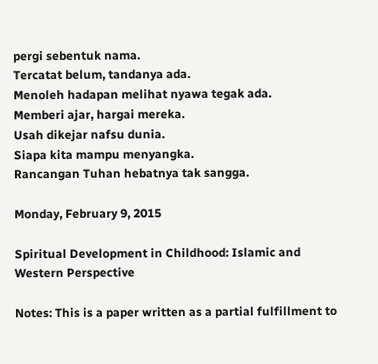pergi sebentuk nama.
Tercatat belum, tandanya ada.
Menoleh hadapan melihat nyawa tegak ada.
Memberi ajar, hargai mereka.
Usah dikejar nafsu dunia.
Siapa kita mampu menyangka.
Rancangan Tuhan hebatnya tak sangga.

Monday, February 9, 2015

Spiritual Development in Childhood: Islamic and Western Perspective

Notes: This is a paper written as a partial fulfillment to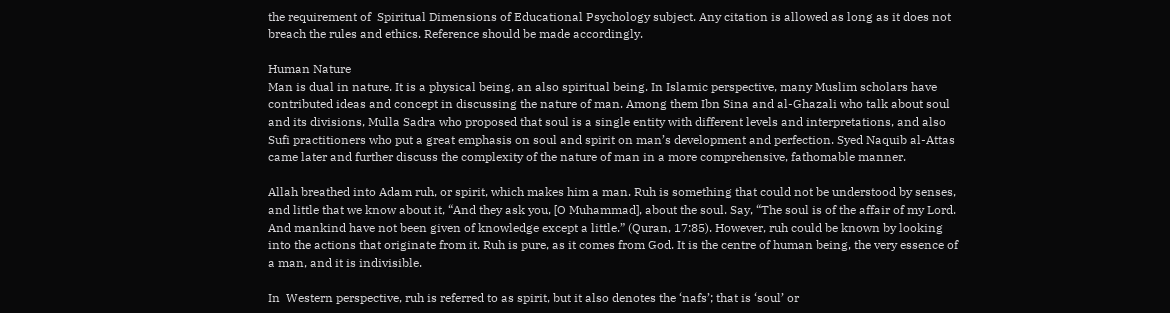the requirement of  Spiritual Dimensions of Educational Psychology subject. Any citation is allowed as long as it does not breach the rules and ethics. Reference should be made accordingly.

Human Nature
Man is dual in nature. It is a physical being, an also spiritual being. In Islamic perspective, many Muslim scholars have contributed ideas and concept in discussing the nature of man. Among them Ibn Sina and al-Ghazali who talk about soul and its divisions, Mulla Sadra who proposed that soul is a single entity with different levels and interpretations, and also Sufi practitioners who put a great emphasis on soul and spirit on man’s development and perfection. Syed Naquib al-Attas came later and further discuss the complexity of the nature of man in a more comprehensive, fathomable manner.

Allah breathed into Adam ruh, or spirit, which makes him a man. Ruh is something that could not be understood by senses, and little that we know about it, “And they ask you, [O Muhammad], about the soul. Say, “The soul is of the affair of my Lord. And mankind have not been given of knowledge except a little.” (Quran, 17:85). However, ruh could be known by looking into the actions that originate from it. Ruh is pure, as it comes from God. It is the centre of human being, the very essence of a man, and it is indivisible.

In  Western perspective, ruh is referred to as spirit, but it also denotes the ‘nafs’; that is ‘soul’ or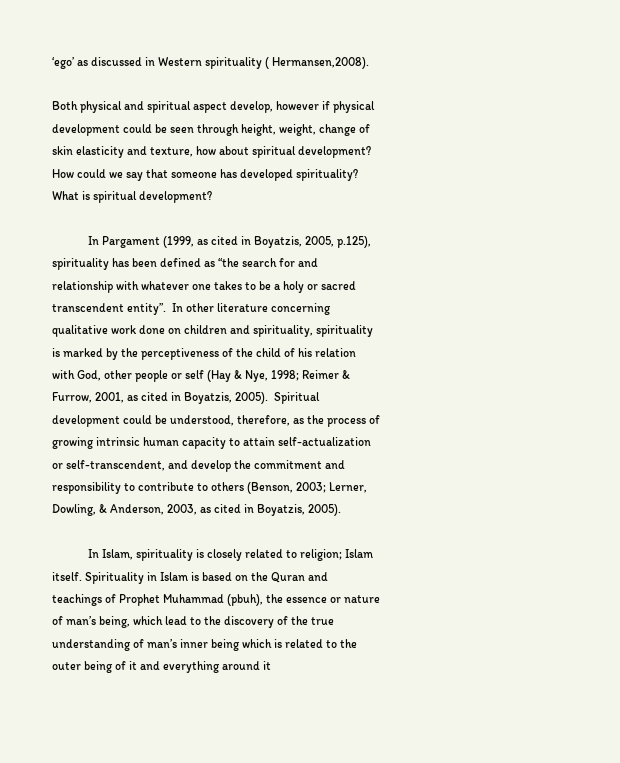‘ego’ as discussed in Western spirituality ( Hermansen,2008).

Both physical and spiritual aspect develop, however if physical development could be seen through height, weight, change of skin elasticity and texture, how about spiritual development? How could we say that someone has developed spirituality? What is spiritual development?

            In Pargament (1999, as cited in Boyatzis, 2005, p.125), spirituality has been defined as “the search for and relationship with whatever one takes to be a holy or sacred transcendent entity”.  In other literature concerning qualitative work done on children and spirituality, spirituality is marked by the perceptiveness of the child of his relation with God, other people or self (Hay & Nye, 1998; Reimer & Furrow, 2001, as cited in Boyatzis, 2005).  Spiritual development could be understood, therefore, as the process of growing intrinsic human capacity to attain self-actualization or self-transcendent, and develop the commitment and responsibility to contribute to others (Benson, 2003; Lerner, Dowling, & Anderson, 2003, as cited in Boyatzis, 2005).

            In Islam, spirituality is closely related to religion; Islam itself. Spirituality in Islam is based on the Quran and teachings of Prophet Muhammad (pbuh), the essence or nature of man’s being, which lead to the discovery of the true understanding of man’s inner being which is related to the outer being of it and everything around it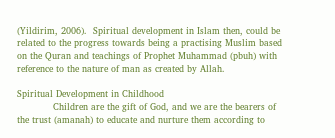(Yildirim, 2006).  Spiritual development in Islam then, could be related to the progress towards being a practising Muslim based on the Quran and teachings of Prophet Muhammad (pbuh) with reference to the nature of man as created by Allah.

Spiritual Development in Childhood
            Children are the gift of God, and we are the bearers of the trust (amanah) to educate and nurture them according to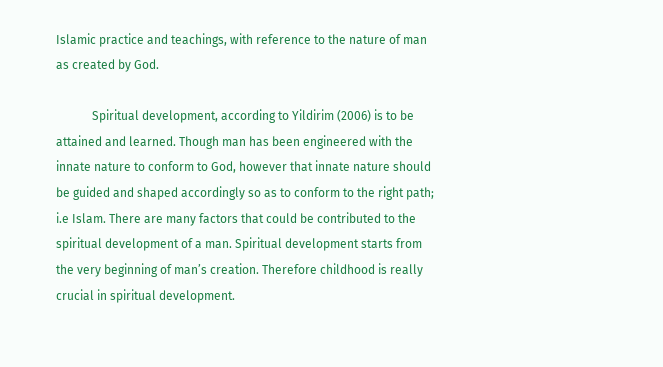Islamic practice and teachings, with reference to the nature of man as created by God.

            Spiritual development, according to Yildirim (2006) is to be attained and learned. Though man has been engineered with the innate nature to conform to God, however that innate nature should be guided and shaped accordingly so as to conform to the right path; i.e Islam. There are many factors that could be contributed to the spiritual development of a man. Spiritual development starts from the very beginning of man’s creation. Therefore childhood is really crucial in spiritual development.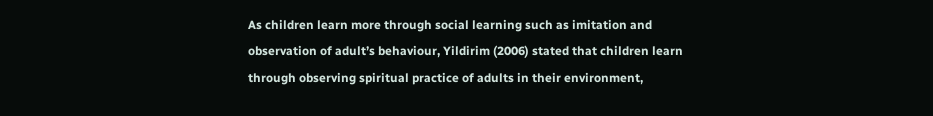As children learn more through social learning such as imitation and observation of adult’s behaviour, Yildirim (2006) stated that children learn through observing spiritual practice of adults in their environment,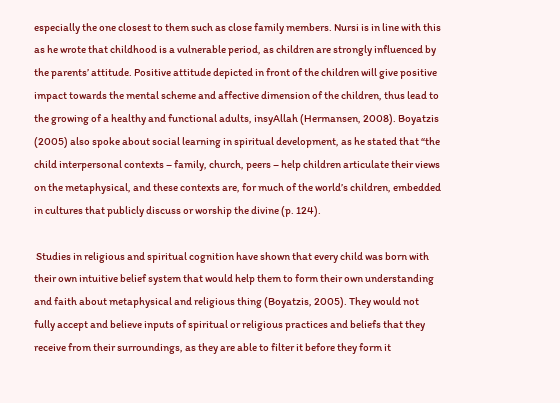especially the one closest to them such as close family members. Nursi is in line with this as he wrote that childhood is a vulnerable period, as children are strongly influenced by the parents’ attitude. Positive attitude depicted in front of the children will give positive impact towards the mental scheme and affective dimension of the children, thus lead to the growing of a healthy and functional adults, insyAllah (Hermansen, 2008). Boyatzis (2005) also spoke about social learning in spiritual development, as he stated that “the child interpersonal contexts – family, church, peers – help children articulate their views on the metaphysical, and these contexts are, for much of the world’s children, embedded in cultures that publicly discuss or worship the divine (p. 124).

 Studies in religious and spiritual cognition have shown that every child was born with their own intuitive belief system that would help them to form their own understanding and faith about metaphysical and religious thing (Boyatzis, 2005). They would not fully accept and believe inputs of spiritual or religious practices and beliefs that they receive from their surroundings, as they are able to filter it before they form it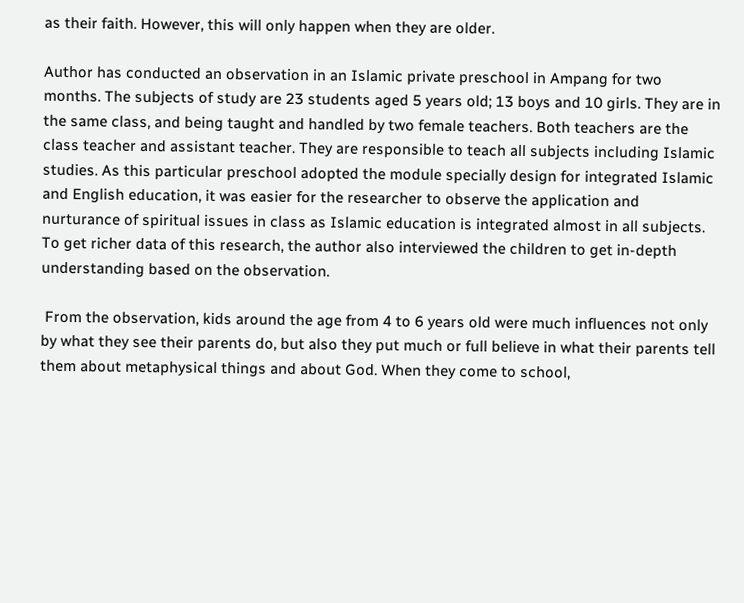as their faith. However, this will only happen when they are older.

Author has conducted an observation in an Islamic private preschool in Ampang for two months. The subjects of study are 23 students aged 5 years old; 13 boys and 10 girls. They are in the same class, and being taught and handled by two female teachers. Both teachers are the class teacher and assistant teacher. They are responsible to teach all subjects including Islamic studies. As this particular preschool adopted the module specially design for integrated Islamic and English education, it was easier for the researcher to observe the application and nurturance of spiritual issues in class as Islamic education is integrated almost in all subjects. To get richer data of this research, the author also interviewed the children to get in-depth understanding based on the observation.

 From the observation, kids around the age from 4 to 6 years old were much influences not only by what they see their parents do, but also they put much or full believe in what their parents tell them about metaphysical things and about God. When they come to school,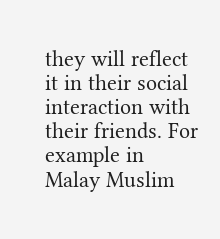they will reflect it in their social interaction with their friends. For example in Malay Muslim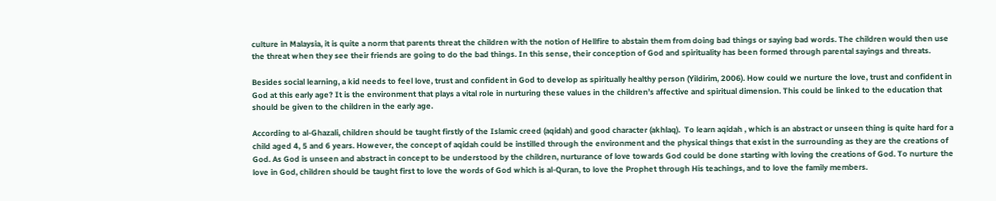culture in Malaysia, it is quite a norm that parents threat the children with the notion of Hellfire to abstain them from doing bad things or saying bad words. The children would then use the threat when they see their friends are going to do the bad things. In this sense, their conception of God and spirituality has been formed through parental sayings and threats.

Besides social learning, a kid needs to feel love, trust and confident in God to develop as spiritually healthy person (Yildirim, 2006). How could we nurture the love, trust and confident in God at this early age? It is the environment that plays a vital role in nurturing these values in the children’s affective and spiritual dimension. This could be linked to the education that should be given to the children in the early age.

According to al-Ghazali, children should be taught firstly of the Islamic creed (aqidah) and good character (akhlaq).  To learn aqidah , which is an abstract or unseen thing is quite hard for a child aged 4, 5 and 6 years. However, the concept of aqidah could be instilled through the environment and the physical things that exist in the surrounding as they are the creations of God. As God is unseen and abstract in concept to be understood by the children, nurturance of love towards God could be done starting with loving the creations of God. To nurture the love in God, children should be taught first to love the words of God which is al-Quran, to love the Prophet through His teachings, and to love the family members.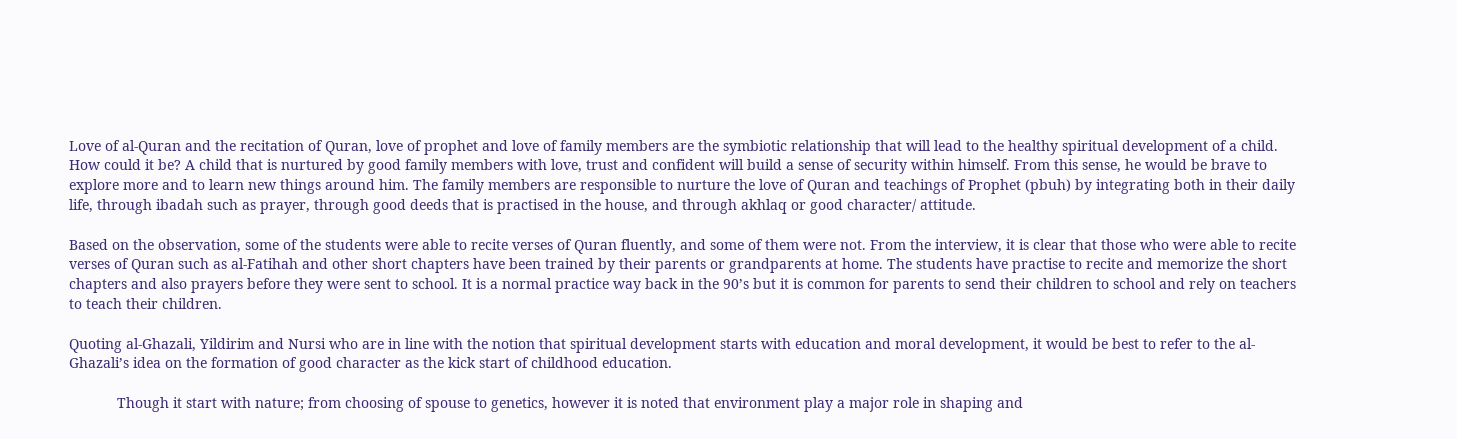Love of al-Quran and the recitation of Quran, love of prophet and love of family members are the symbiotic relationship that will lead to the healthy spiritual development of a child. How could it be? A child that is nurtured by good family members with love, trust and confident will build a sense of security within himself. From this sense, he would be brave to explore more and to learn new things around him. The family members are responsible to nurture the love of Quran and teachings of Prophet (pbuh) by integrating both in their daily life, through ibadah such as prayer, through good deeds that is practised in the house, and through akhlaq or good character/ attitude.

Based on the observation, some of the students were able to recite verses of Quran fluently, and some of them were not. From the interview, it is clear that those who were able to recite verses of Quran such as al-Fatihah and other short chapters have been trained by their parents or grandparents at home. The students have practise to recite and memorize the short chapters and also prayers before they were sent to school. It is a normal practice way back in the 90’s but it is common for parents to send their children to school and rely on teachers to teach their children.

Quoting al-Ghazali, Yildirim and Nursi who are in line with the notion that spiritual development starts with education and moral development, it would be best to refer to the al-Ghazali’s idea on the formation of good character as the kick start of childhood education.

            Though it start with nature; from choosing of spouse to genetics, however it is noted that environment play a major role in shaping and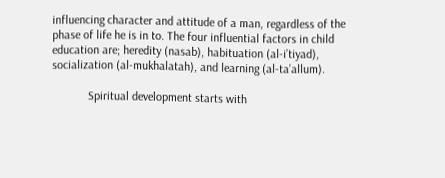influencing character and attitude of a man, regardless of the phase of life he is in to. The four influential factors in child education are; heredity (nasab), habituation (al-i’tiyad), socialization (al-mukhalatah), and learning (al-ta’allum).

            Spiritual development starts with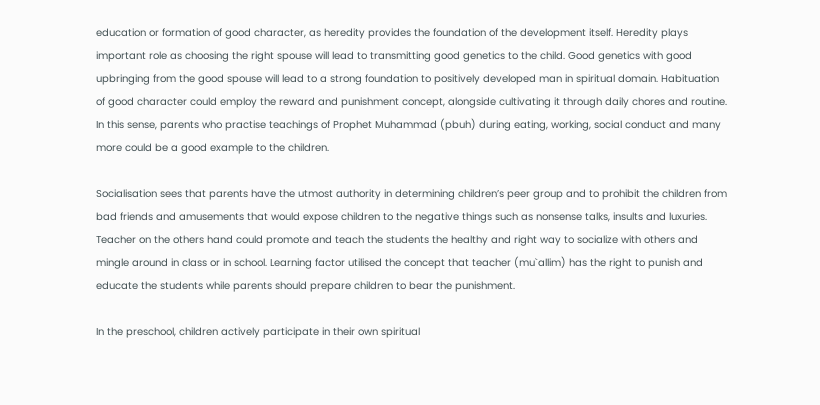education or formation of good character, as heredity provides the foundation of the development itself. Heredity plays important role as choosing the right spouse will lead to transmitting good genetics to the child. Good genetics with good upbringing from the good spouse will lead to a strong foundation to positively developed man in spiritual domain. Habituation of good character could employ the reward and punishment concept, alongside cultivating it through daily chores and routine. In this sense, parents who practise teachings of Prophet Muhammad (pbuh) during eating, working, social conduct and many more could be a good example to the children.

Socialisation sees that parents have the utmost authority in determining children’s peer group and to prohibit the children from bad friends and amusements that would expose children to the negative things such as nonsense talks, insults and luxuries. Teacher on the others hand could promote and teach the students the healthy and right way to socialize with others and mingle around in class or in school. Learning factor utilised the concept that teacher (mu`allim) has the right to punish and educate the students while parents should prepare children to bear the punishment.

In the preschool, children actively participate in their own spiritual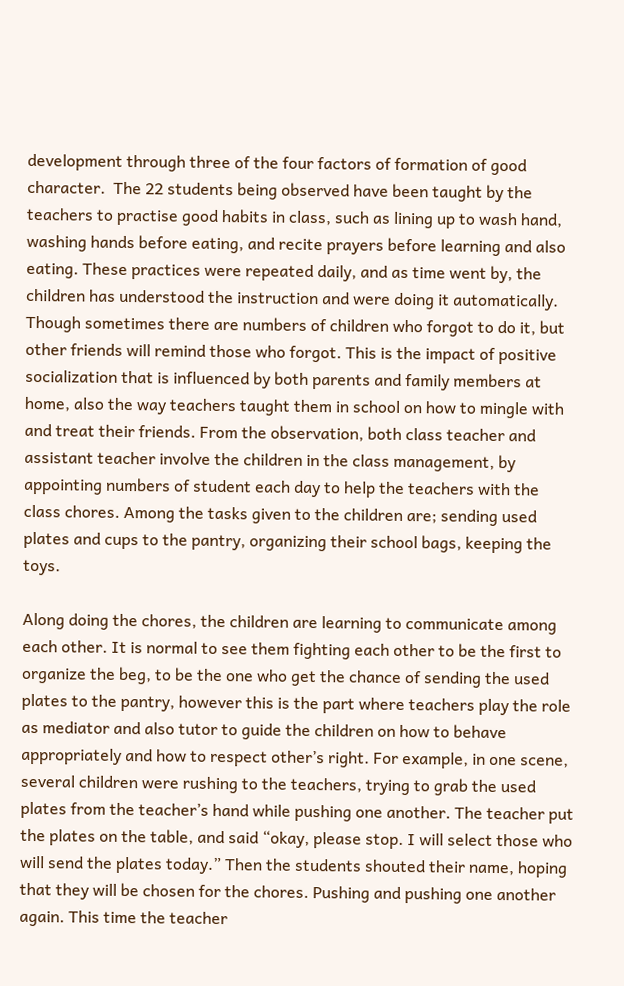development through three of the four factors of formation of good character.  The 22 students being observed have been taught by the teachers to practise good habits in class, such as lining up to wash hand, washing hands before eating, and recite prayers before learning and also  eating. These practices were repeated daily, and as time went by, the children has understood the instruction and were doing it automatically. Though sometimes there are numbers of children who forgot to do it, but other friends will remind those who forgot. This is the impact of positive socialization that is influenced by both parents and family members at home, also the way teachers taught them in school on how to mingle with and treat their friends. From the observation, both class teacher and assistant teacher involve the children in the class management, by appointing numbers of student each day to help the teachers with the class chores. Among the tasks given to the children are; sending used plates and cups to the pantry, organizing their school bags, keeping the toys.

Along doing the chores, the children are learning to communicate among each other. It is normal to see them fighting each other to be the first to organize the beg, to be the one who get the chance of sending the used plates to the pantry, however this is the part where teachers play the role as mediator and also tutor to guide the children on how to behave appropriately and how to respect other’s right. For example, in one scene, several children were rushing to the teachers, trying to grab the used plates from the teacher’s hand while pushing one another. The teacher put the plates on the table, and said “okay, please stop. I will select those who will send the plates today.” Then the students shouted their name, hoping that they will be chosen for the chores. Pushing and pushing one another again. This time the teacher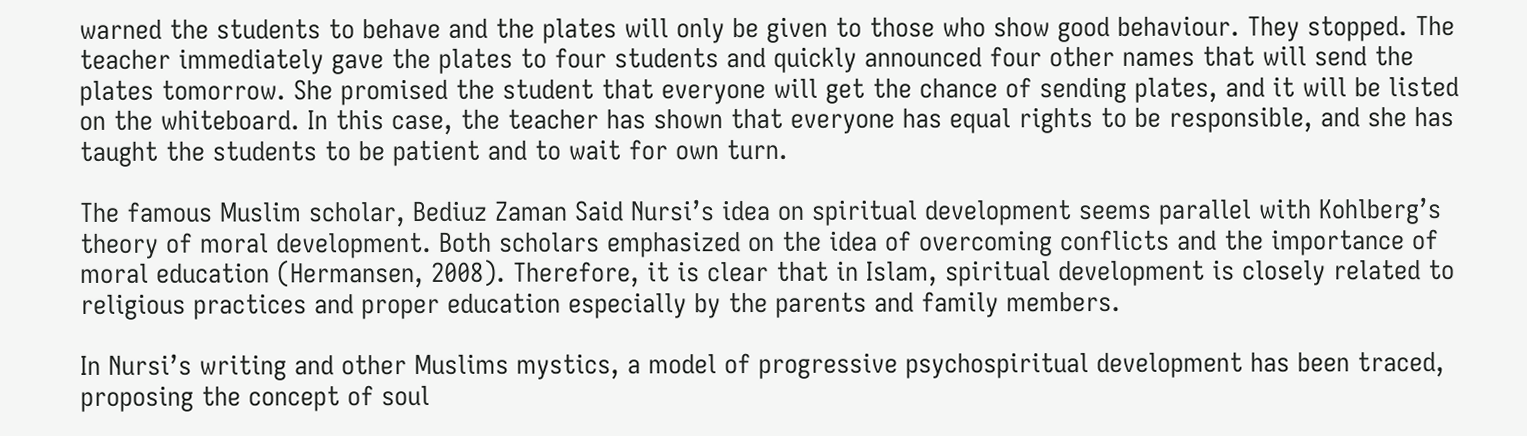warned the students to behave and the plates will only be given to those who show good behaviour. They stopped. The teacher immediately gave the plates to four students and quickly announced four other names that will send the plates tomorrow. She promised the student that everyone will get the chance of sending plates, and it will be listed on the whiteboard. In this case, the teacher has shown that everyone has equal rights to be responsible, and she has taught the students to be patient and to wait for own turn.

The famous Muslim scholar, Bediuz Zaman Said Nursi’s idea on spiritual development seems parallel with Kohlberg’s theory of moral development. Both scholars emphasized on the idea of overcoming conflicts and the importance of moral education (Hermansen, 2008). Therefore, it is clear that in Islam, spiritual development is closely related to religious practices and proper education especially by the parents and family members.

In Nursi’s writing and other Muslims mystics, a model of progressive psychospiritual development has been traced, proposing the concept of soul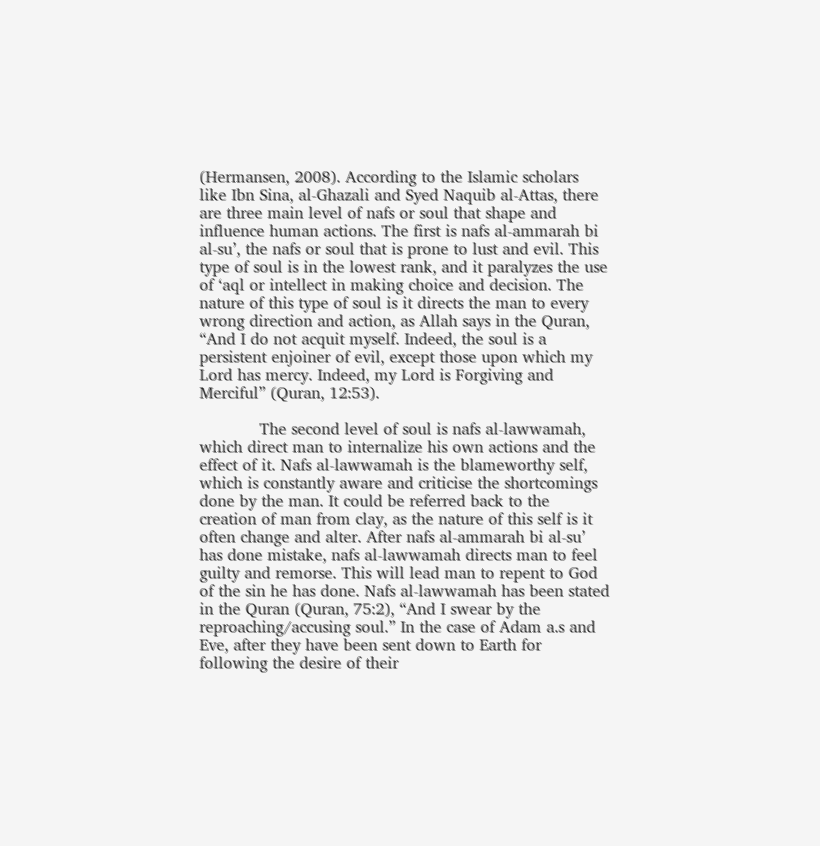(Hermansen, 2008). According to the Islamic scholars like Ibn Sina, al-Ghazali and Syed Naquib al-Attas, there are three main level of nafs or soul that shape and influence human actions. The first is nafs al-ammarah bi al-su’, the nafs or soul that is prone to lust and evil. This type of soul is in the lowest rank, and it paralyzes the use of ‘aql or intellect in making choice and decision. The nature of this type of soul is it directs the man to every wrong direction and action, as Allah says in the Quran, “And I do not acquit myself. Indeed, the soul is a persistent enjoiner of evil, except those upon which my Lord has mercy. Indeed, my Lord is Forgiving and Merciful” (Quran, 12:53).

            The second level of soul is nafs al-lawwamah, which direct man to internalize his own actions and the effect of it. Nafs al-lawwamah is the blameworthy self, which is constantly aware and criticise the shortcomings done by the man. It could be referred back to the creation of man from clay, as the nature of this self is it often change and alter. After nafs al-ammarah bi al-su’ has done mistake, nafs al-lawwamah directs man to feel guilty and remorse. This will lead man to repent to God of the sin he has done. Nafs al-lawwamah has been stated in the Quran (Quran, 75:2), “And I swear by the reproaching/accusing soul.” In the case of Adam a.s and Eve, after they have been sent down to Earth for following the desire of their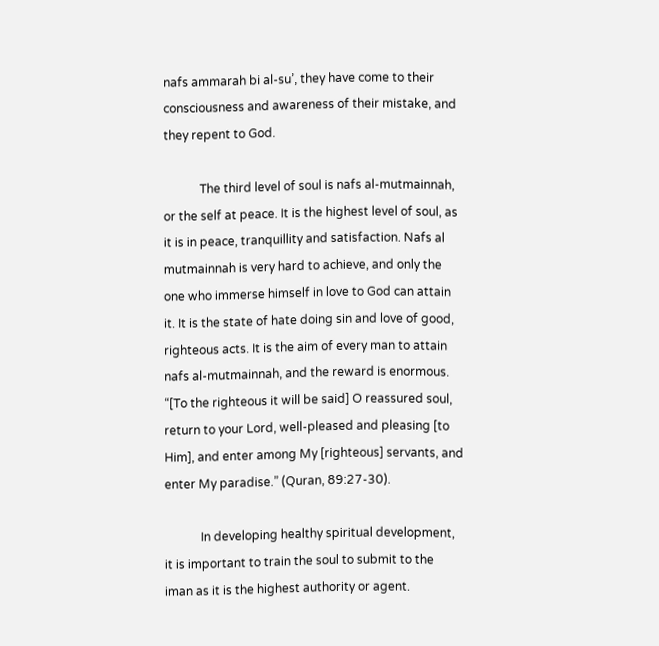nafs ammarah bi al-su’, they have come to their consciousness and awareness of their mistake, and they repent to God.

            The third level of soul is nafs al-mutmainnah, or the self at peace. It is the highest level of soul, as it is in peace, tranquillity and satisfaction. Nafs al mutmainnah is very hard to achieve, and only the one who immerse himself in love to God can attain it. It is the state of hate doing sin and love of good, righteous acts. It is the aim of every man to attain nafs al-mutmainnah, and the reward is enormous. “[To the righteous it will be said] O reassured soul, return to your Lord, well-pleased and pleasing [to Him], and enter among My [righteous] servants, and enter My paradise.” (Quran, 89:27-30).

            In developing healthy spiritual development, it is important to train the soul to submit to the iman as it is the highest authority or agent.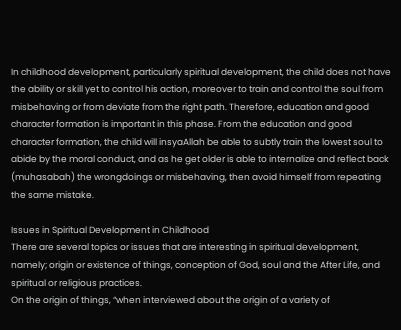In childhood development, particularly spiritual development, the child does not have the ability or skill yet to control his action, moreover to train and control the soul from misbehaving or from deviate from the right path. Therefore, education and good character formation is important in this phase. From the education and good character formation, the child will insyaAllah be able to subtly train the lowest soul to abide by the moral conduct, and as he get older is able to internalize and reflect back (muhasabah) the wrongdoings or misbehaving, then avoid himself from repeating the same mistake.

Issues in Spiritual Development in Childhood
There are several topics or issues that are interesting in spiritual development, namely; origin or existence of things, conception of God, soul and the After Life, and spiritual or religious practices.
On the origin of things, “when interviewed about the origin of a variety of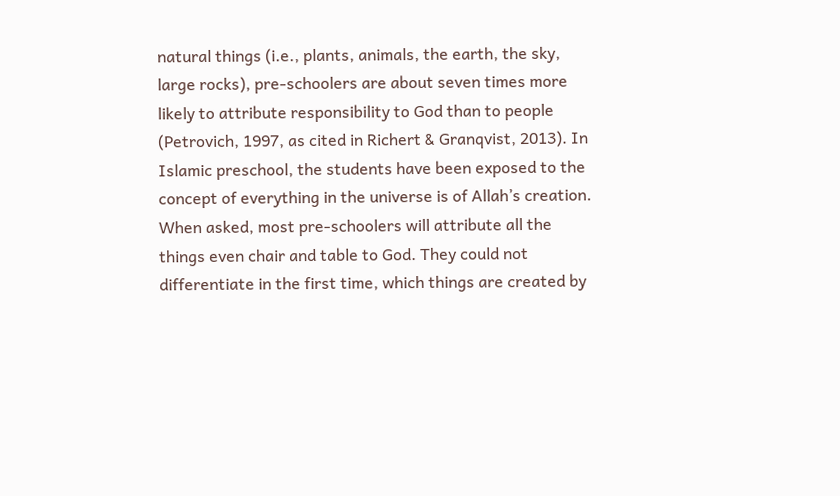natural things (i.e., plants, animals, the earth, the sky, large rocks), pre-schoolers are about seven times more likely to attribute responsibility to God than to people (Petrovich, 1997, as cited in Richert & Granqvist, 2013). In Islamic preschool, the students have been exposed to the concept of everything in the universe is of Allah’s creation. When asked, most pre-schoolers will attribute all the things even chair and table to God. They could not differentiate in the first time, which things are created by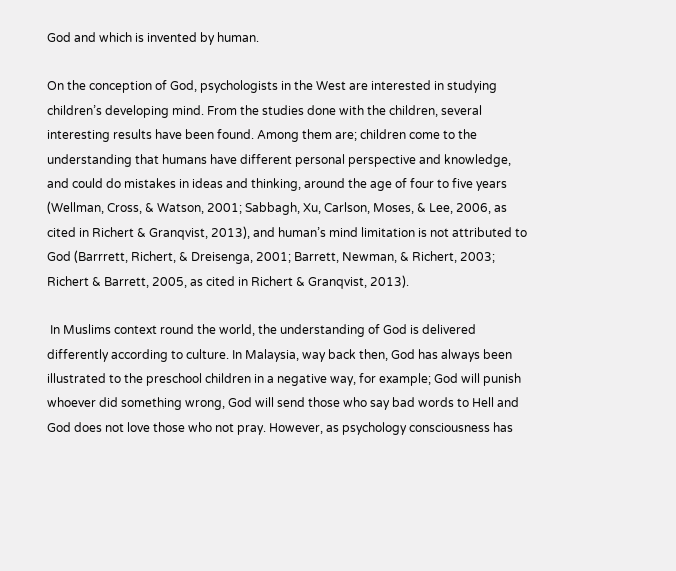God and which is invented by human.

On the conception of God, psychologists in the West are interested in studying children’s developing mind. From the studies done with the children, several interesting results have been found. Among them are; children come to the understanding that humans have different personal perspective and knowledge, and could do mistakes in ideas and thinking, around the age of four to five years (Wellman, Cross, & Watson, 2001; Sabbagh, Xu, Carlson, Moses, & Lee, 2006, as cited in Richert & Granqvist, 2013), and human’s mind limitation is not attributed to God (Barrrett, Richert, & Dreisenga, 2001; Barrett, Newman, & Richert, 2003; Richert & Barrett, 2005, as cited in Richert & Granqvist, 2013).

 In Muslims context round the world, the understanding of God is delivered differently according to culture. In Malaysia, way back then, God has always been illustrated to the preschool children in a negative way, for example; God will punish whoever did something wrong, God will send those who say bad words to Hell and God does not love those who not pray. However, as psychology consciousness has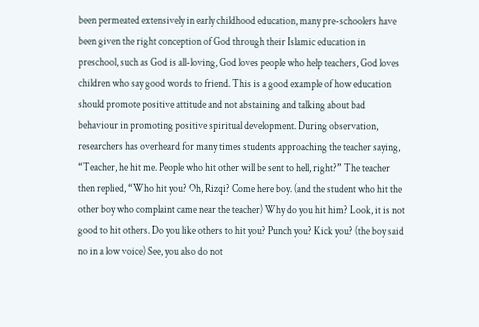been permeated extensively in early childhood education, many pre-schoolers have been given the right conception of God through their Islamic education in preschool, such as God is all-loving, God loves people who help teachers, God loves children who say good words to friend. This is a good example of how education should promote positive attitude and not abstaining and talking about bad behaviour in promoting positive spiritual development. During observation, researchers has overheard for many times students approaching the teacher saying, “Teacher, he hit me. People who hit other will be sent to hell, right?” The teacher then replied, “Who hit you? Oh, Rizqi? Come here boy. (and the student who hit the other boy who complaint came near the teacher) Why do you hit him? Look, it is not good to hit others. Do you like others to hit you? Punch you? Kick you? (the boy said no in a low voice) See, you also do not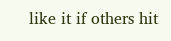like it if others hit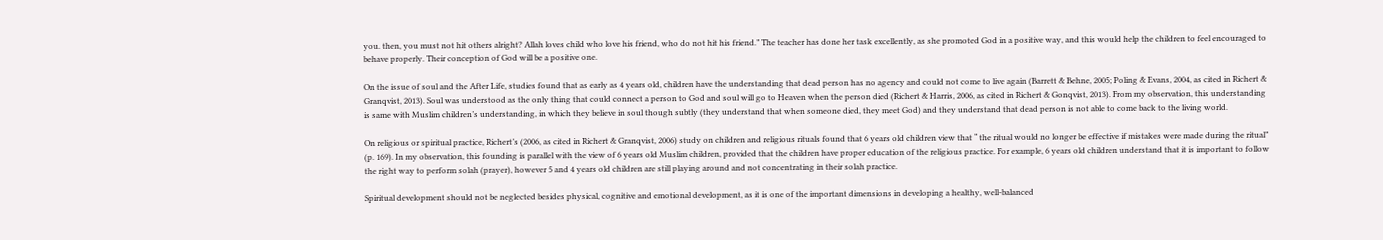you. then, you must not hit others alright? Allah loves child who love his friend, who do not hit his friend.” The teacher has done her task excellently, as she promoted God in a positive way, and this would help the children to feel encouraged to behave properly. Their conception of God will be a positive one.

On the issue of soul and the After Life, studies found that as early as 4 years old, children have the understanding that dead person has no agency and could not come to live again (Barrett & Behne, 2005; Poling & Evans, 2004, as cited in Richert & Granqvist, 2013). Soul was understood as the only thing that could connect a person to God and soul will go to Heaven when the person died (Richert & Harris, 2006, as cited in Richert & Gonqvist, 2013). From my observation, this understanding is same with Muslim children’s understanding, in which they believe in soul though subtly (they understand that when someone died, they meet God) and they understand that dead person is not able to come back to the living world.

On religious or spiritual practice, Richert’s (2006, as cited in Richert & Granqvist, 2006) study on children and religious rituals found that 6 years old children view that “ the ritual would no longer be effective if mistakes were made during the ritual” (p. 169). In my observation, this founding is parallel with the view of 6 years old Muslim children, provided that the children have proper education of the religious practice. For example, 6 years old children understand that it is important to follow the right way to perform solah (prayer), however 5 and 4 years old children are still playing around and not concentrating in their solah practice.

Spiritual development should not be neglected besides physical, cognitive and emotional development, as it is one of the important dimensions in developing a healthy, well-balanced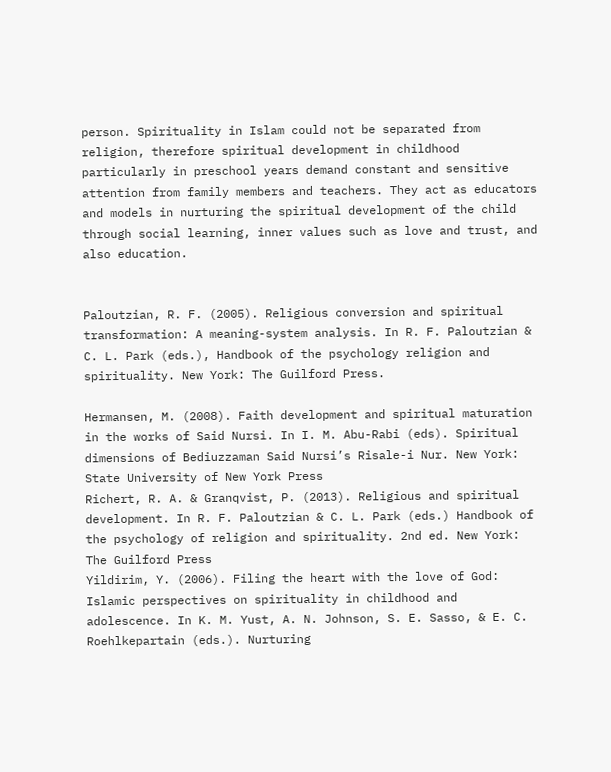person. Spirituality in Islam could not be separated from religion, therefore spiritual development in childhood particularly in preschool years demand constant and sensitive attention from family members and teachers. They act as educators and models in nurturing the spiritual development of the child through social learning, inner values such as love and trust, and also education.


Paloutzian, R. F. (2005). Religious conversion and spiritual transformation: A meaning-system analysis. In R. F. Paloutzian & C. L. Park (eds.), Handbook of the psychology religion and spirituality. New York: The Guilford Press.

Hermansen, M. (2008). Faith development and spiritual maturation in the works of Said Nursi. In I. M. Abu-Rabi (eds). Spiritual dimensions of Bediuzzaman Said Nursi’s Risale-i Nur. New York: State University of New York Press
Richert, R. A. & Granqvist, P. (2013). Religious and spiritual development. In R. F. Paloutzian & C. L. Park (eds.) Handbook of the psychology of religion and spirituality. 2nd ed. New York: The Guilford Press
Yildirim, Y. (2006). Filing the heart with the love of God: Islamic perspectives on spirituality in childhood and adolescence. In K. M. Yust, A. N. Johnson, S. E. Sasso, & E. C. Roehlkepartain (eds.). Nurturing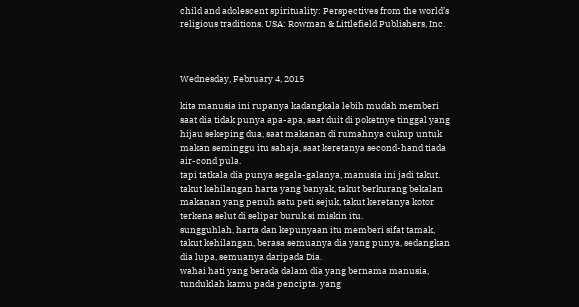child and adolescent spirituality: Perspectives from the world’s religious traditions. USA: Rowman & Littlefield Publishers, Inc.



Wednesday, February 4, 2015

kita manusia ini rupanya kadangkala lebih mudah memberi saat dia tidak punya apa-apa, saat duit di poketnye tinggal yang hijau sekeping dua, saat makanan di rumahnya cukup untuk makan seminggu itu sahaja, saat keretanya second-hand tiada air-cond pula.
tapi tatkala dia punya segala-galanya, manusia ini jadi takut. takut kehilangan harta yang banyak, takut berkurang bekalan makanan yang penuh satu peti sejuk, takut keretanya kotor terkena selut di selipar buruk si miskin itu.
sungguhlah, harta dan kepunyaan itu memberi sifat tamak, takut kehilangan, berasa semuanya dia yang punya, sedangkan dia lupa, semuanya daripada Dia.
wahai hati yang berada dalam dia yang bernama manusia, tunduklah kamu pada pencipta. yang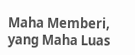Maha Memberi, yang Maha Luas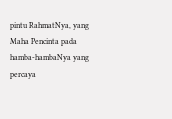pintu RahmatNya, yang Maha Pencinta pada hamba-hambaNya yang percaya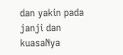dan yakin pada janji dan kuasaNya